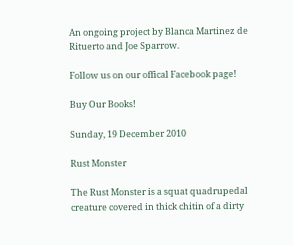An ongoing project by Blanca Martinez de Rituerto and Joe Sparrow.

Follow us on our offical Facebook page!

Buy Our Books!

Sunday, 19 December 2010

Rust Monster

The Rust Monster is a squat quadrupedal creature covered in thick chitin of a dirty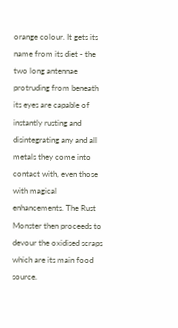orange colour. It gets its name from its diet - the two long antennae protruding from beneath its eyes are capable of instantly rusting and disintegrating any and all metals they come into contact with, even those with magical enhancements. The Rust Monster then proceeds to devour the oxidised scraps which are its main food source.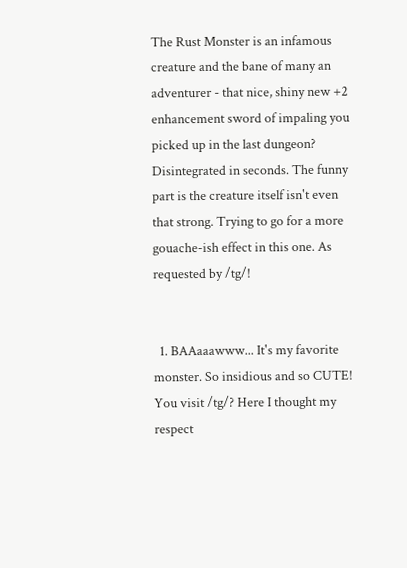The Rust Monster is an infamous creature and the bane of many an adventurer - that nice, shiny new +2 enhancement sword of impaling you picked up in the last dungeon? Disintegrated in seconds. The funny part is the creature itself isn't even that strong. Trying to go for a more gouache-ish effect in this one. As requested by /tg/!


  1. BAAaaawww... It's my favorite monster. So insidious and so CUTE! You visit /tg/? Here I thought my respect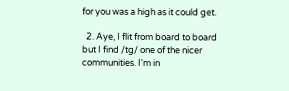for you was a high as it could get.

  2. Aye, I flit from board to board but I find /tg/ one of the nicer communities. I'm in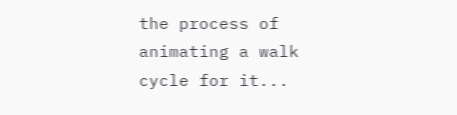the process of animating a walk cycle for it...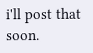i'll post that soon.